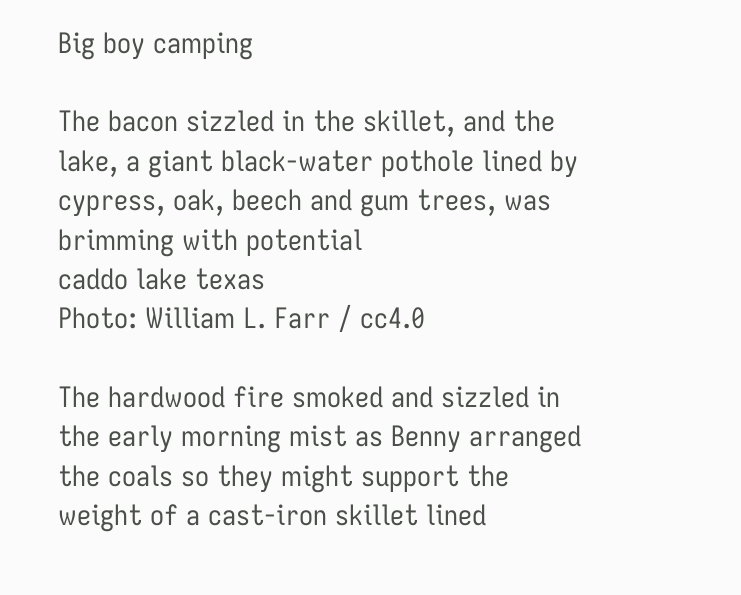Big boy camping

The bacon sizzled in the skillet, and the lake, a giant black-water pothole lined by cypress, oak, beech and gum trees, was brimming with potential
caddo lake texas
Photo: William L. Farr / cc4.0

The hardwood fire smoked and sizzled in the early morning mist as Benny arranged the coals so they might support the weight of a cast-iron skillet lined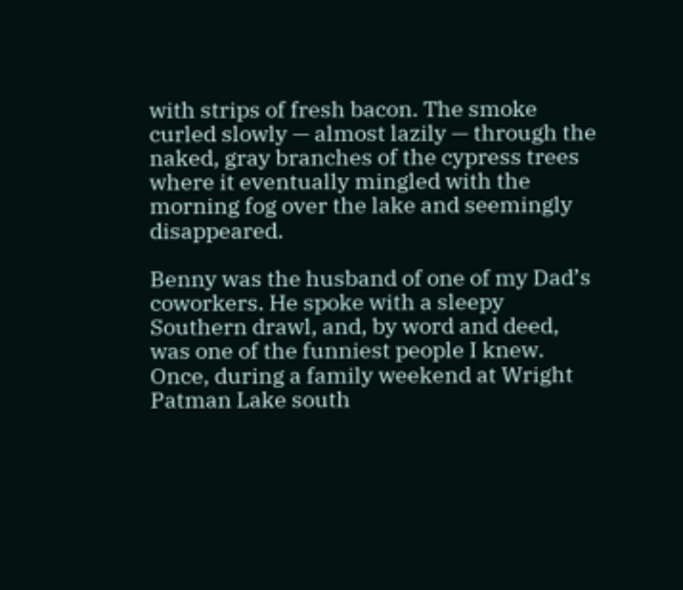with strips of fresh bacon. The smoke curled slowly — almost lazily — through the naked, gray branches of the cypress trees where it eventually mingled with the morning fog over the lake and seemingly disappeared.

Benny was the husband of one of my Dad’s coworkers. He spoke with a sleepy Southern drawl, and, by word and deed, was one of the funniest people I knew. Once, during a family weekend at Wright Patman Lake south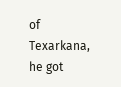of Texarkana, he got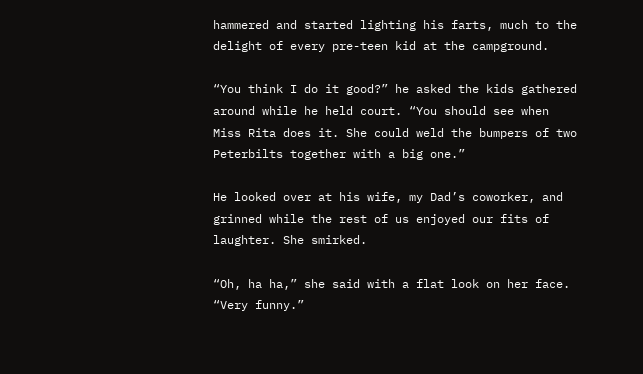hammered and started lighting his farts, much to the delight of every pre-teen kid at the campground.

“You think I do it good?” he asked the kids gathered around while he held court. “You should see when Miss Rita does it. She could weld the bumpers of two Peterbilts together with a big one.”

He looked over at his wife, my Dad’s coworker, and grinned while the rest of us enjoyed our fits of laughter. She smirked.

“Oh, ha ha,” she said with a flat look on her face. “Very funny.”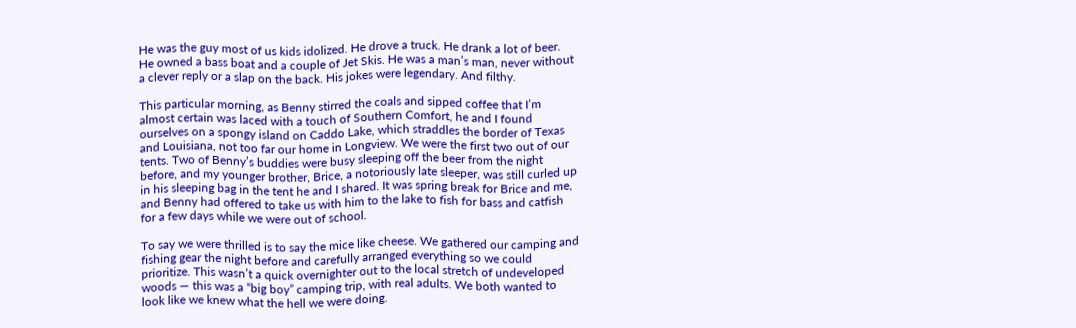He was the guy most of us kids idolized. He drove a truck. He drank a lot of beer. He owned a bass boat and a couple of Jet Skis. He was a man’s man, never without a clever reply or a slap on the back. His jokes were legendary. And filthy.

This particular morning, as Benny stirred the coals and sipped coffee that I’m almost certain was laced with a touch of Southern Comfort, he and I found ourselves on a spongy island on Caddo Lake, which straddles the border of Texas and Louisiana, not too far our home in Longview. We were the first two out of our tents. Two of Benny’s buddies were busy sleeping off the beer from the night before, and my younger brother, Brice, a notoriously late sleeper, was still curled up in his sleeping bag in the tent he and I shared. It was spring break for Brice and me, and Benny had offered to take us with him to the lake to fish for bass and catfish for a few days while we were out of school.

To say we were thrilled is to say the mice like cheese. We gathered our camping and fishing gear the night before and carefully arranged everything so we could prioritize. This wasn’t a quick overnighter out to the local stretch of undeveloped woods — this was a “big boy” camping trip, with real adults. We both wanted to look like we knew what the hell we were doing.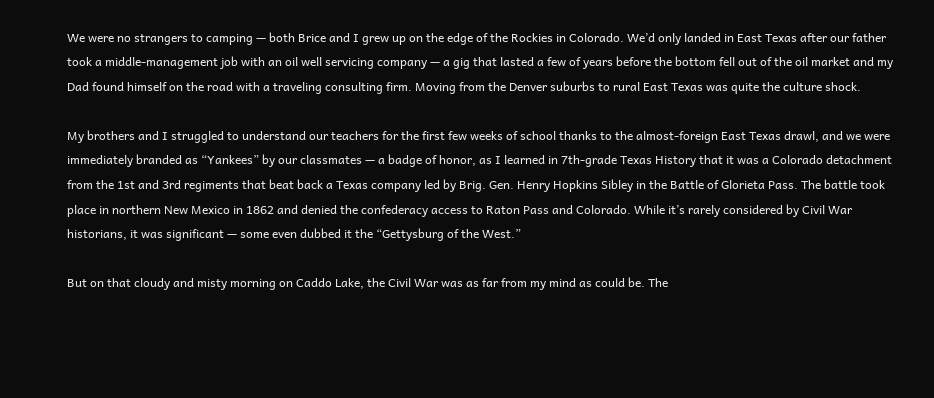We were no strangers to camping — both Brice and I grew up on the edge of the Rockies in Colorado. We’d only landed in East Texas after our father took a middle-management job with an oil well servicing company — a gig that lasted a few of years before the bottom fell out of the oil market and my Dad found himself on the road with a traveling consulting firm. Moving from the Denver suburbs to rural East Texas was quite the culture shock.

My brothers and I struggled to understand our teachers for the first few weeks of school thanks to the almost-foreign East Texas drawl, and we were immediately branded as “Yankees” by our classmates — a badge of honor, as I learned in 7th-grade Texas History that it was a Colorado detachment from the 1st and 3rd regiments that beat back a Texas company led by Brig. Gen. Henry Hopkins Sibley in the Battle of Glorieta Pass. The battle took place in northern New Mexico in 1862 and denied the confederacy access to Raton Pass and Colorado. While it’s rarely considered by Civil War historians, it was significant — some even dubbed it the “Gettysburg of the West.”

But on that cloudy and misty morning on Caddo Lake, the Civil War was as far from my mind as could be. The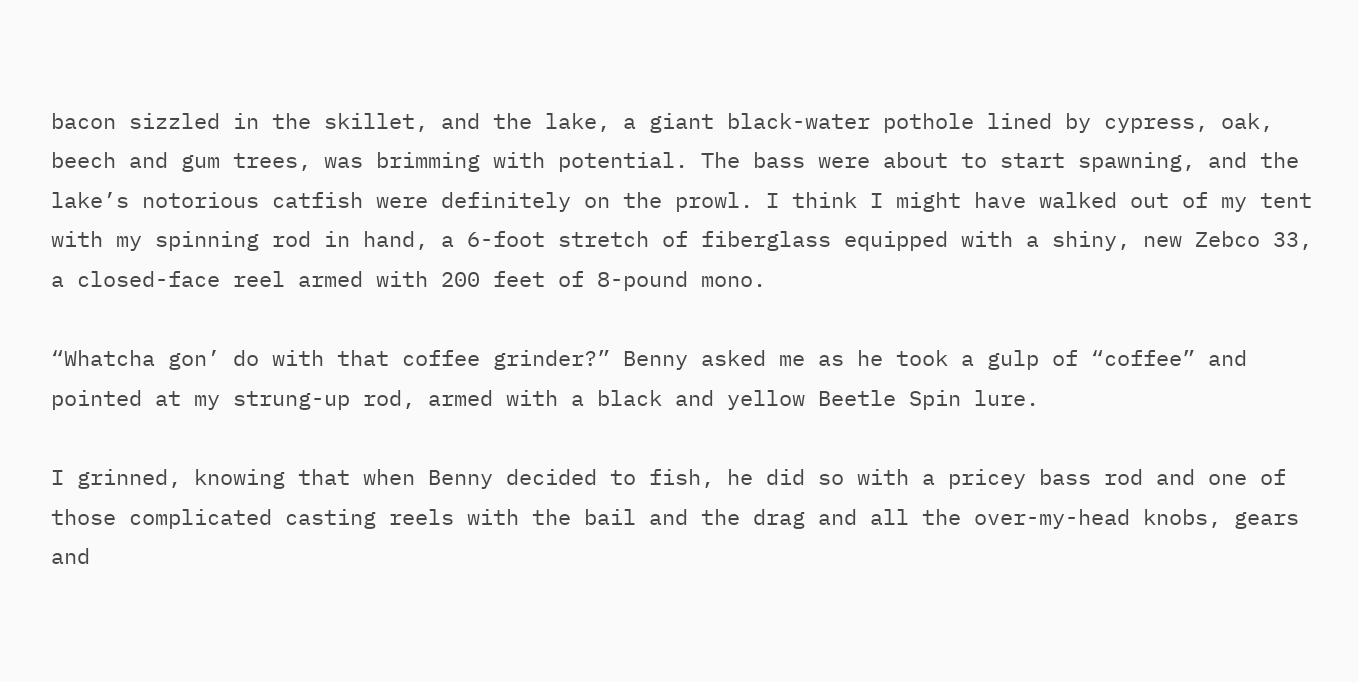bacon sizzled in the skillet, and the lake, a giant black-water pothole lined by cypress, oak, beech and gum trees, was brimming with potential. The bass were about to start spawning, and the lake’s notorious catfish were definitely on the prowl. I think I might have walked out of my tent with my spinning rod in hand, a 6-foot stretch of fiberglass equipped with a shiny, new Zebco 33, a closed-face reel armed with 200 feet of 8-pound mono.

“Whatcha gon’ do with that coffee grinder?” Benny asked me as he took a gulp of “coffee” and pointed at my strung-up rod, armed with a black and yellow Beetle Spin lure.

I grinned, knowing that when Benny decided to fish, he did so with a pricey bass rod and one of those complicated casting reels with the bail and the drag and all the over-my-head knobs, gears and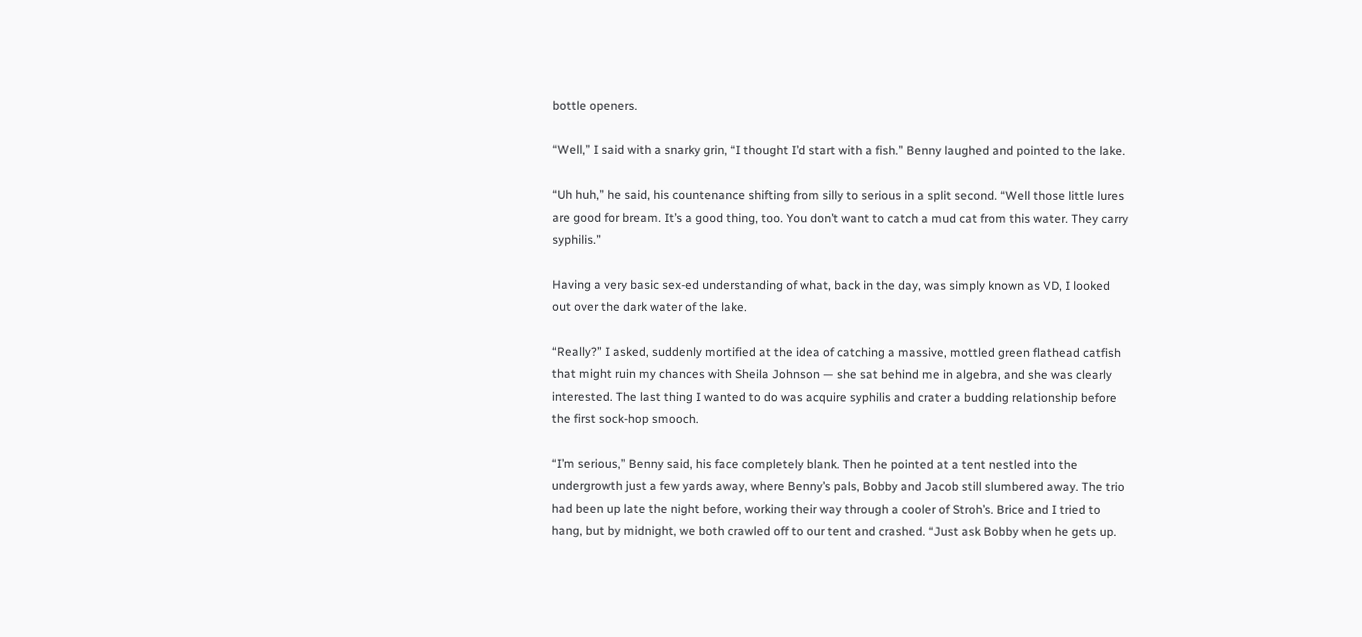bottle openers.

“Well,” I said with a snarky grin, “I thought I’d start with a fish.” Benny laughed and pointed to the lake.

“Uh huh,” he said, his countenance shifting from silly to serious in a split second. “Well those little lures are good for bream. It’s a good thing, too. You don’t want to catch a mud cat from this water. They carry syphilis.”

Having a very basic sex-ed understanding of what, back in the day, was simply known as VD, I looked out over the dark water of the lake.

“Really?” I asked, suddenly mortified at the idea of catching a massive, mottled green flathead catfish that might ruin my chances with Sheila Johnson — she sat behind me in algebra, and she was clearly interested. The last thing I wanted to do was acquire syphilis and crater a budding relationship before the first sock-hop smooch.

“I’m serious,” Benny said, his face completely blank. Then he pointed at a tent nestled into the undergrowth just a few yards away, where Benny’s pals, Bobby and Jacob still slumbered away. The trio had been up late the night before, working their way through a cooler of Stroh’s. Brice and I tried to hang, but by midnight, we both crawled off to our tent and crashed. “Just ask Bobby when he gets up.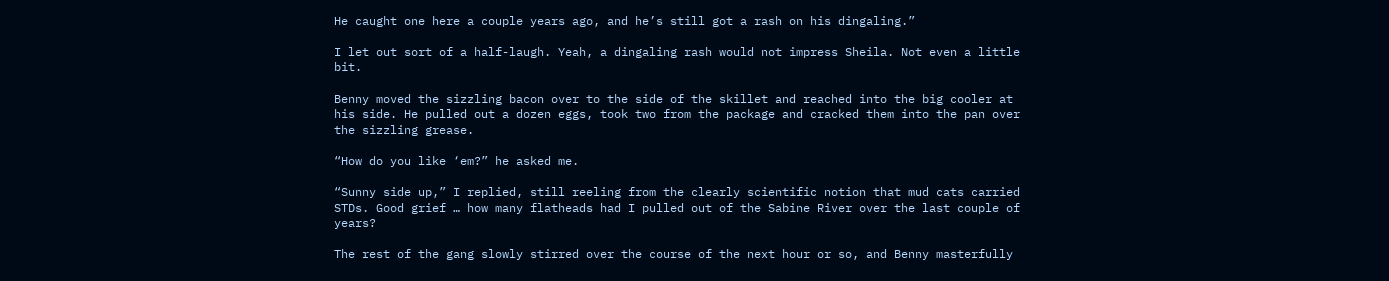He caught one here a couple years ago, and he’s still got a rash on his dingaling.”

I let out sort of a half-laugh. Yeah, a dingaling rash would not impress Sheila. Not even a little bit.

Benny moved the sizzling bacon over to the side of the skillet and reached into the big cooler at his side. He pulled out a dozen eggs, took two from the package and cracked them into the pan over the sizzling grease.

“How do you like ‘em?” he asked me.

“Sunny side up,” I replied, still reeling from the clearly scientific notion that mud cats carried STDs. Good grief … how many flatheads had I pulled out of the Sabine River over the last couple of years?

The rest of the gang slowly stirred over the course of the next hour or so, and Benny masterfully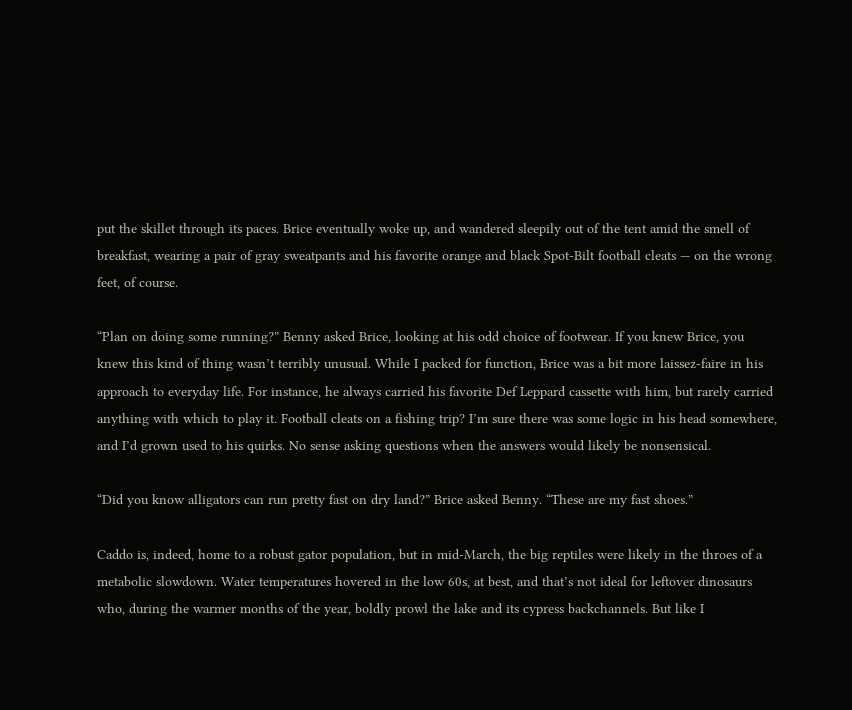put the skillet through its paces. Brice eventually woke up, and wandered sleepily out of the tent amid the smell of breakfast, wearing a pair of gray sweatpants and his favorite orange and black Spot-Bilt football cleats — on the wrong feet, of course.

“Plan on doing some running?” Benny asked Brice, looking at his odd choice of footwear. If you knew Brice, you knew this kind of thing wasn’t terribly unusual. While I packed for function, Brice was a bit more laissez-faire in his approach to everyday life. For instance, he always carried his favorite Def Leppard cassette with him, but rarely carried anything with which to play it. Football cleats on a fishing trip? I’m sure there was some logic in his head somewhere, and I’d grown used to his quirks. No sense asking questions when the answers would likely be nonsensical.

“Did you know alligators can run pretty fast on dry land?” Brice asked Benny. “These are my fast shoes.”

Caddo is, indeed, home to a robust gator population, but in mid-March, the big reptiles were likely in the throes of a metabolic slowdown. Water temperatures hovered in the low 60s, at best, and that’s not ideal for leftover dinosaurs who, during the warmer months of the year, boldly prowl the lake and its cypress backchannels. But like I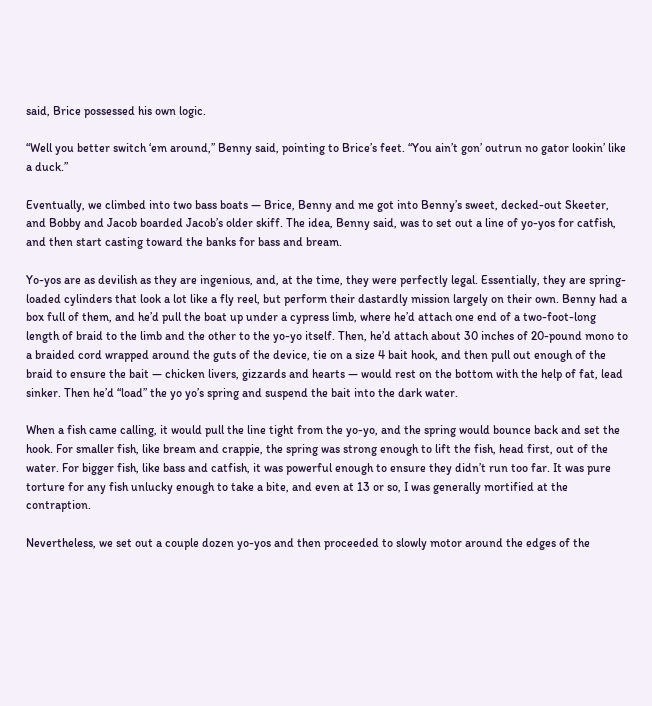said, Brice possessed his own logic.

“Well you better switch ‘em around,” Benny said, pointing to Brice’s feet. “You ain’t gon’ outrun no gator lookin’ like a duck.”

Eventually, we climbed into two bass boats — Brice, Benny and me got into Benny’s sweet, decked-out Skeeter, and Bobby and Jacob boarded Jacob’s older skiff. The idea, Benny said, was to set out a line of yo-yos for catfish, and then start casting toward the banks for bass and bream.

Yo-yos are as devilish as they are ingenious, and, at the time, they were perfectly legal. Essentially, they are spring-loaded cylinders that look a lot like a fly reel, but perform their dastardly mission largely on their own. Benny had a box full of them, and he’d pull the boat up under a cypress limb, where he’d attach one end of a two-foot-long length of braid to the limb and the other to the yo-yo itself. Then, he’d attach about 30 inches of 20-pound mono to a braided cord wrapped around the guts of the device, tie on a size 4 bait hook, and then pull out enough of the braid to ensure the bait — chicken livers, gizzards and hearts — would rest on the bottom with the help of fat, lead sinker. Then he’d “load” the yo yo’s spring and suspend the bait into the dark water.

When a fish came calling, it would pull the line tight from the yo-yo, and the spring would bounce back and set the hook. For smaller fish, like bream and crappie, the spring was strong enough to lift the fish, head first, out of the water. For bigger fish, like bass and catfish, it was powerful enough to ensure they didn’t run too far. It was pure torture for any fish unlucky enough to take a bite, and even at 13 or so, I was generally mortified at the contraption.

Nevertheless, we set out a couple dozen yo-yos and then proceeded to slowly motor around the edges of the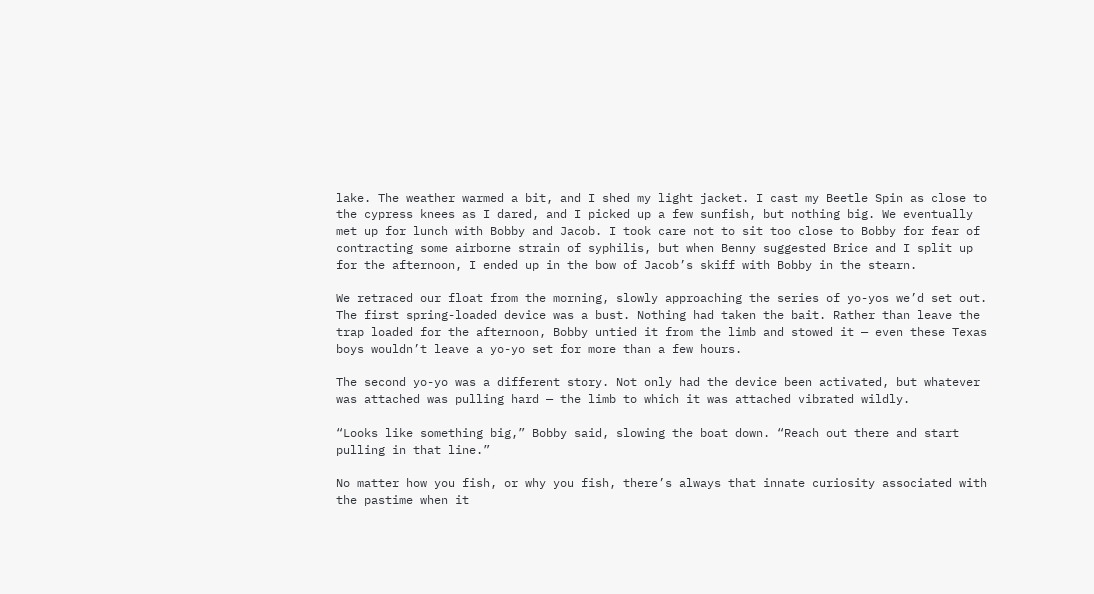lake. The weather warmed a bit, and I shed my light jacket. I cast my Beetle Spin as close to the cypress knees as I dared, and I picked up a few sunfish, but nothing big. We eventually met up for lunch with Bobby and Jacob. I took care not to sit too close to Bobby for fear of contracting some airborne strain of syphilis, but when Benny suggested Brice and I split up for the afternoon, I ended up in the bow of Jacob’s skiff with Bobby in the stearn.

We retraced our float from the morning, slowly approaching the series of yo-yos we’d set out. The first spring-loaded device was a bust. Nothing had taken the bait. Rather than leave the trap loaded for the afternoon, Bobby untied it from the limb and stowed it — even these Texas boys wouldn’t leave a yo-yo set for more than a few hours.

The second yo-yo was a different story. Not only had the device been activated, but whatever was attached was pulling hard — the limb to which it was attached vibrated wildly.

“Looks like something big,” Bobby said, slowing the boat down. “Reach out there and start pulling in that line.”

No matter how you fish, or why you fish, there’s always that innate curiosity associated with the pastime when it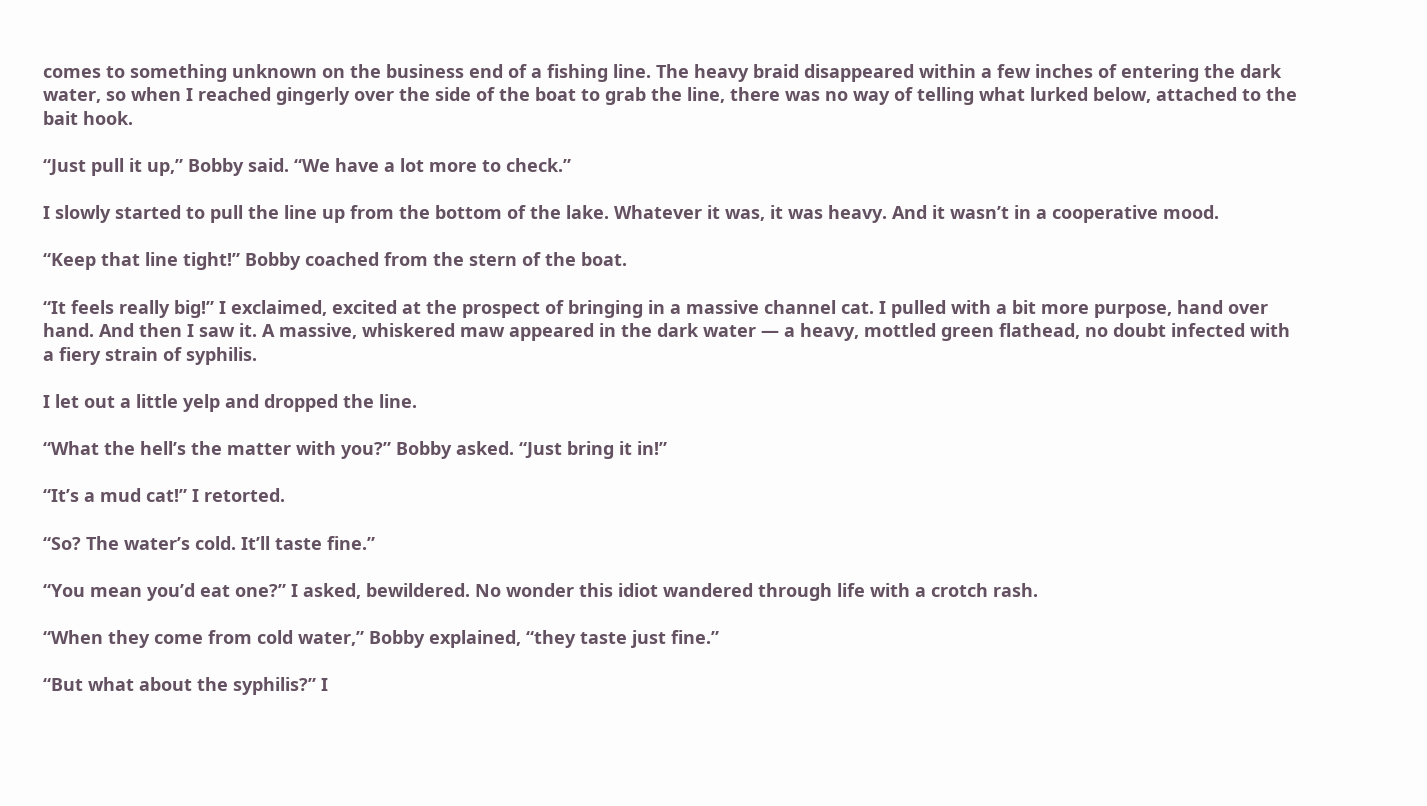comes to something unknown on the business end of a fishing line. The heavy braid disappeared within a few inches of entering the dark water, so when I reached gingerly over the side of the boat to grab the line, there was no way of telling what lurked below, attached to the bait hook.

“Just pull it up,” Bobby said. “We have a lot more to check.”

I slowly started to pull the line up from the bottom of the lake. Whatever it was, it was heavy. And it wasn’t in a cooperative mood.

“Keep that line tight!” Bobby coached from the stern of the boat.

“It feels really big!” I exclaimed, excited at the prospect of bringing in a massive channel cat. I pulled with a bit more purpose, hand over hand. And then I saw it. A massive, whiskered maw appeared in the dark water — a heavy, mottled green flathead, no doubt infected with a fiery strain of syphilis.

I let out a little yelp and dropped the line.

“What the hell’s the matter with you?” Bobby asked. “Just bring it in!”

“It’s a mud cat!” I retorted.

“So? The water’s cold. It’ll taste fine.”

“You mean you’d eat one?” I asked, bewildered. No wonder this idiot wandered through life with a crotch rash.

“When they come from cold water,” Bobby explained, “they taste just fine.”

“But what about the syphilis?” I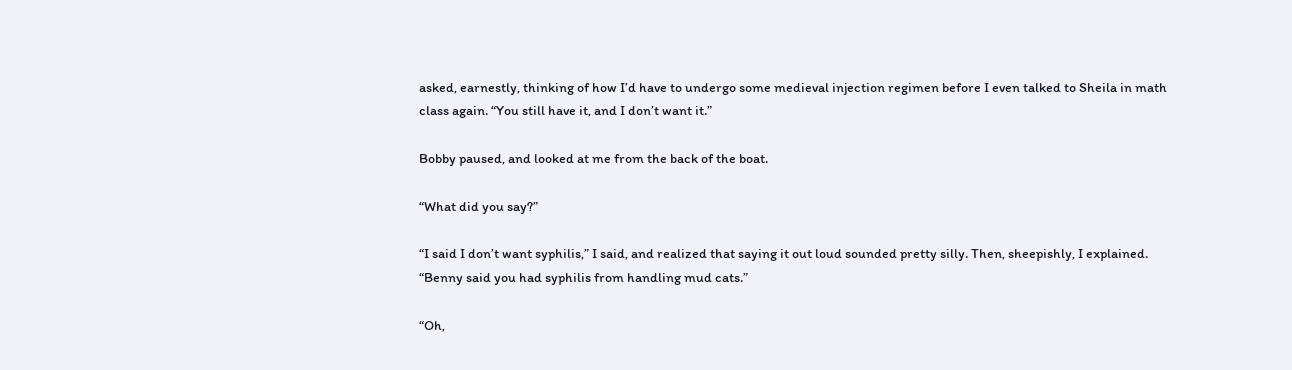asked, earnestly, thinking of how I’d have to undergo some medieval injection regimen before I even talked to Sheila in math class again. “You still have it, and I don’t want it.”

Bobby paused, and looked at me from the back of the boat.

“What did you say?”

“I said I don’t want syphilis,” I said, and realized that saying it out loud sounded pretty silly. Then, sheepishly, I explained. “Benny said you had syphilis from handling mud cats.”

“Oh,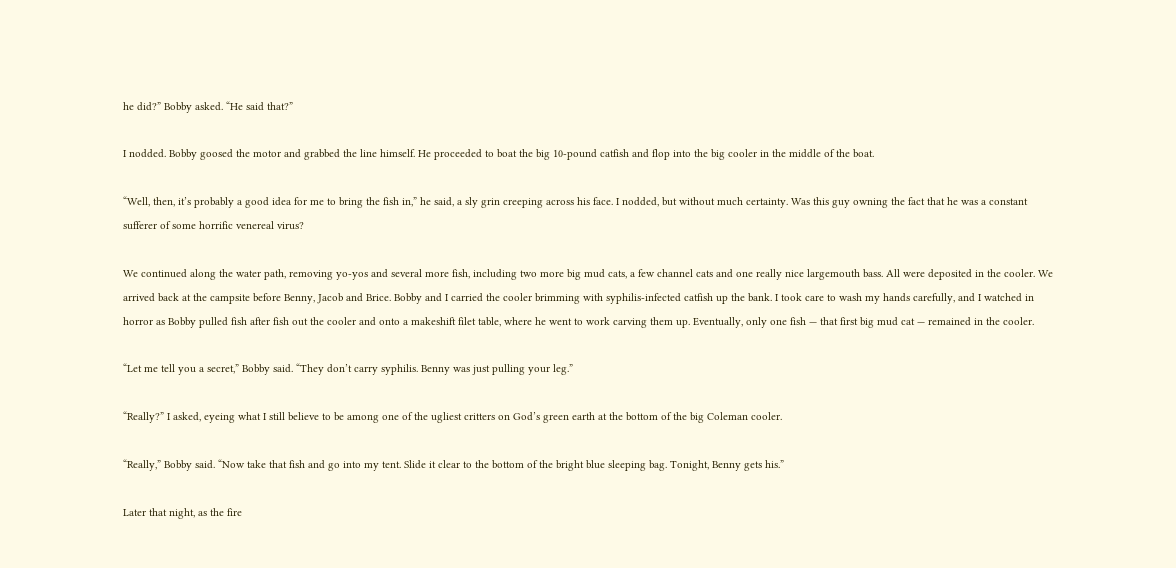he did?” Bobby asked. “He said that?”

I nodded. Bobby goosed the motor and grabbed the line himself. He proceeded to boat the big 10-pound catfish and flop into the big cooler in the middle of the boat.

“Well, then, it’s probably a good idea for me to bring the fish in,” he said, a sly grin creeping across his face. I nodded, but without much certainty. Was this guy owning the fact that he was a constant sufferer of some horrific venereal virus?

We continued along the water path, removing yo-yos and several more fish, including two more big mud cats, a few channel cats and one really nice largemouth bass. All were deposited in the cooler. We arrived back at the campsite before Benny, Jacob and Brice. Bobby and I carried the cooler brimming with syphilis-infected catfish up the bank. I took care to wash my hands carefully, and I watched in horror as Bobby pulled fish after fish out the cooler and onto a makeshift filet table, where he went to work carving them up. Eventually, only one fish — that first big mud cat — remained in the cooler.

“Let me tell you a secret,” Bobby said. “They don’t carry syphilis. Benny was just pulling your leg.”

“Really?” I asked, eyeing what I still believe to be among one of the ugliest critters on God’s green earth at the bottom of the big Coleman cooler.

“Really,” Bobby said. “Now take that fish and go into my tent. Slide it clear to the bottom of the bright blue sleeping bag. Tonight, Benny gets his.”

Later that night, as the fire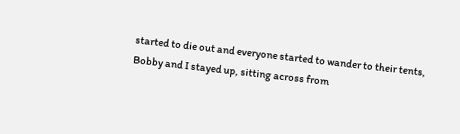started to die out and everyone started to wander to their tents, Bobby and I stayed up, sitting across from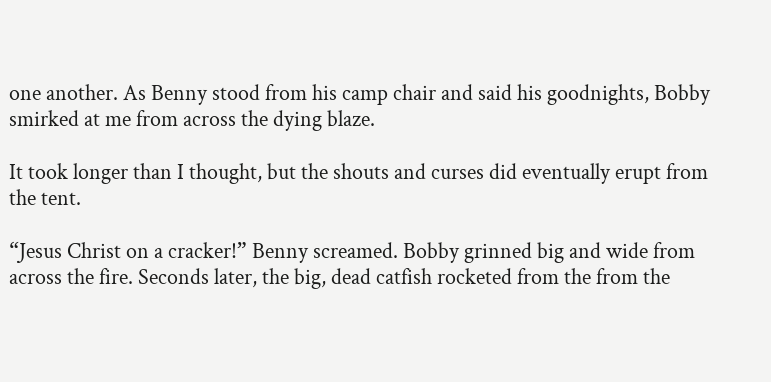one another. As Benny stood from his camp chair and said his goodnights, Bobby smirked at me from across the dying blaze.

It took longer than I thought, but the shouts and curses did eventually erupt from the tent.

“Jesus Christ on a cracker!” Benny screamed. Bobby grinned big and wide from across the fire. Seconds later, the big, dead catfish rocketed from the from the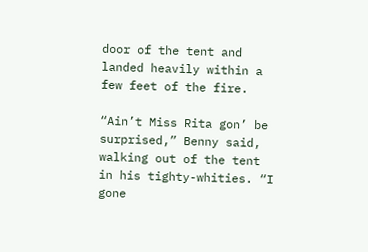door of the tent and landed heavily within a few feet of the fire.

“Ain’t Miss Rita gon’ be surprised,” Benny said, walking out of the tent in his tighty-whities. “I gone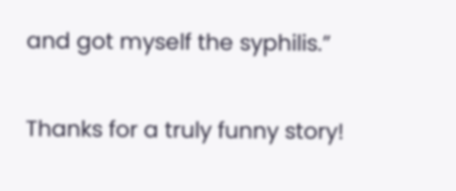and got myself the syphilis.”


Thanks for a truly funny story!